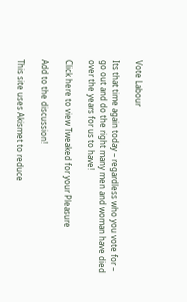Vote Labour

Its that time again today – regardless who you vote for – go out and do the right many men and woman have died over the years for us to have!

Click here to view Tweaked for your Pleasure

Add to the discussion!

This site uses Akismet to reduce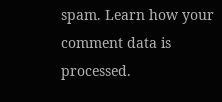spam. Learn how your comment data is processed.